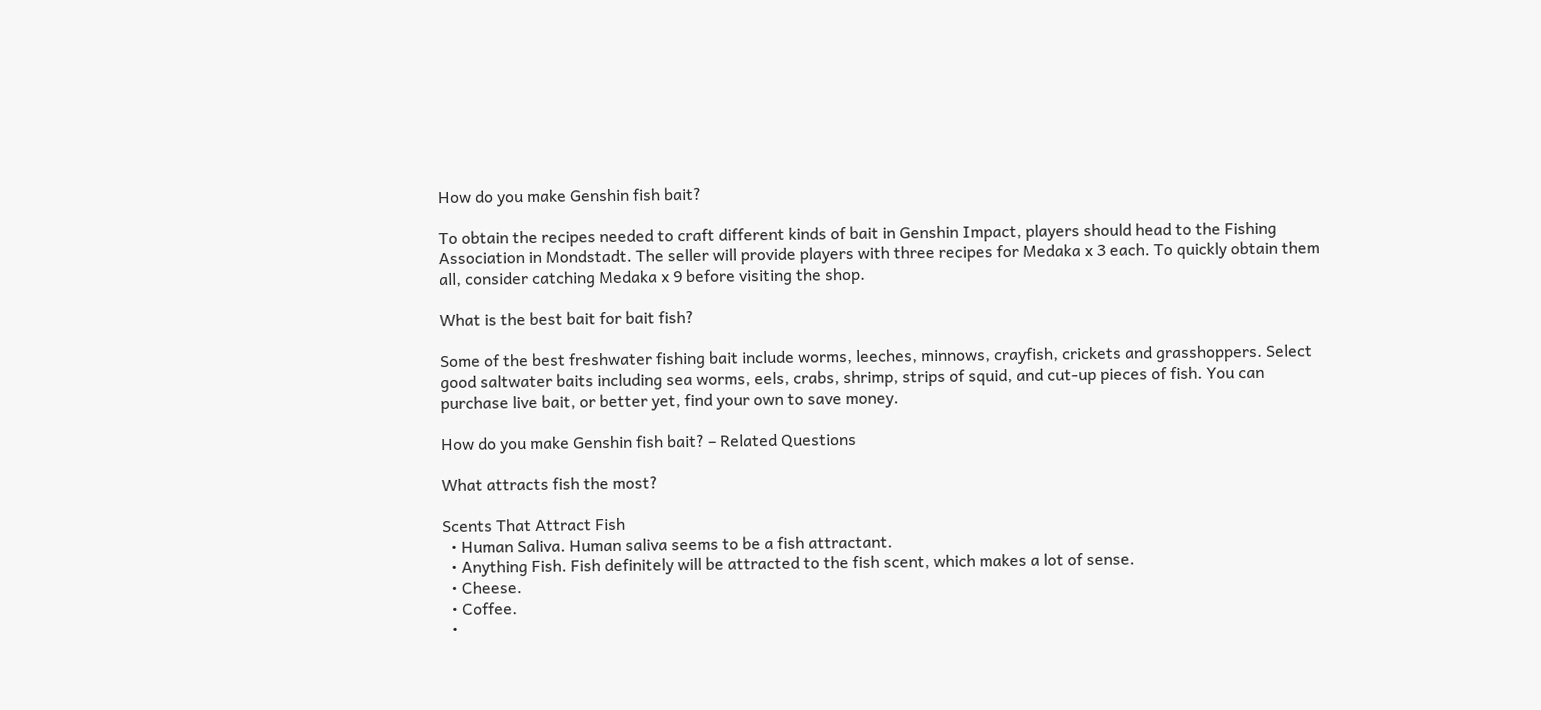How do you make Genshin fish bait?

To obtain the recipes needed to craft different kinds of bait in Genshin Impact, players should head to the Fishing Association in Mondstadt. The seller will provide players with three recipes for Medaka x 3 each. To quickly obtain them all, consider catching Medaka x 9 before visiting the shop.

What is the best bait for bait fish?

Some of the best freshwater fishing bait include worms, leeches, minnows, crayfish, crickets and grasshoppers. Select good saltwater baits including sea worms, eels, crabs, shrimp, strips of squid, and cut-up pieces of fish. You can purchase live bait, or better yet, find your own to save money.

How do you make Genshin fish bait? – Related Questions

What attracts fish the most?

Scents That Attract Fish
  • Human Saliva. Human saliva seems to be a fish attractant.
  • Anything Fish. Fish definitely will be attracted to the fish scent, which makes a lot of sense.
  • Cheese.
  • Coffee.
  •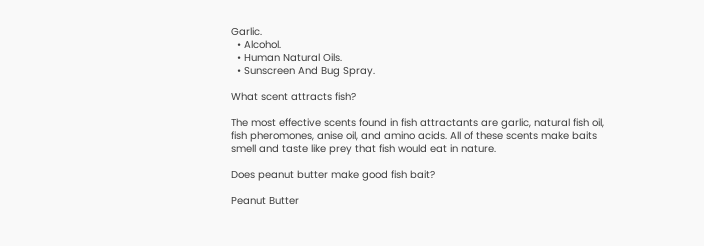Garlic.
  • Alcohol.
  • Human Natural Oils.
  • Sunscreen And Bug Spray.

What scent attracts fish?

The most effective scents found in fish attractants are garlic, natural fish oil, fish pheromones, anise oil, and amino acids. All of these scents make baits smell and taste like prey that fish would eat in nature.

Does peanut butter make good fish bait?

Peanut Butter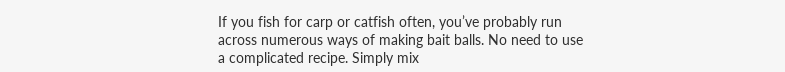If you fish for carp or catfish often, you’ve probably run across numerous ways of making bait balls. No need to use a complicated recipe. Simply mix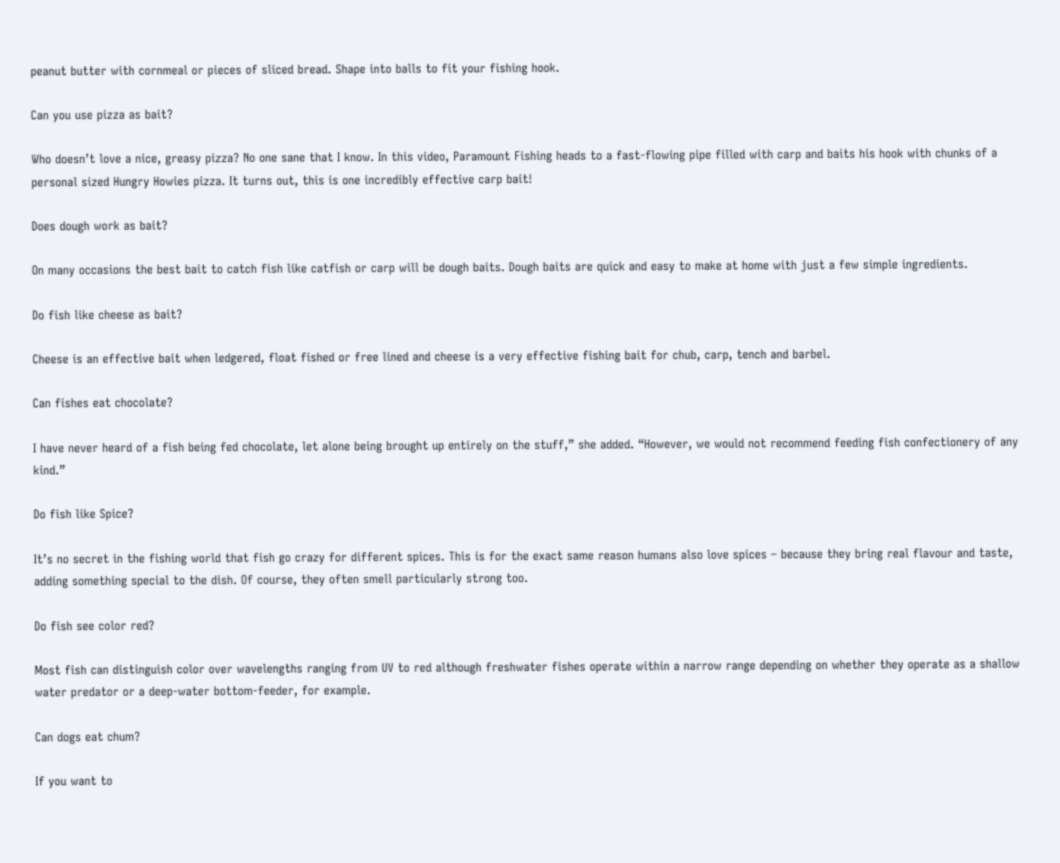peanut butter with cornmeal or pieces of sliced bread. Shape into balls to fit your fishing hook.

Can you use pizza as bait?

Who doesn’t love a nice, greasy pizza? No one sane that I know. In this video, Paramount Fishing heads to a fast-flowing pipe filled with carp and baits his hook with chunks of a personal sized Hungry Howies pizza. It turns out, this is one incredibly effective carp bait!

Does dough work as bait?

On many occasions the best bait to catch fish like catfish or carp will be dough baits. Dough baits are quick and easy to make at home with just a few simple ingredients.

Do fish like cheese as bait?

Cheese is an effective bait when ledgered, float fished or free lined and cheese is a very effective fishing bait for chub, carp, tench and barbel.

Can fishes eat chocolate?

I have never heard of a fish being fed chocolate, let alone being brought up entirely on the stuff,” she added. “However, we would not recommend feeding fish confectionery of any kind.”

Do fish like Spice?

It’s no secret in the fishing world that fish go crazy for different spices. This is for the exact same reason humans also love spices – because they bring real flavour and taste, adding something special to the dish. Of course, they often smell particularly strong too.

Do fish see color red?

Most fish can distinguish color over wavelengths ranging from UV to red although freshwater fishes operate within a narrow range depending on whether they operate as a shallow water predator or a deep-water bottom-feeder, for example.

Can dogs eat chum?

If you want to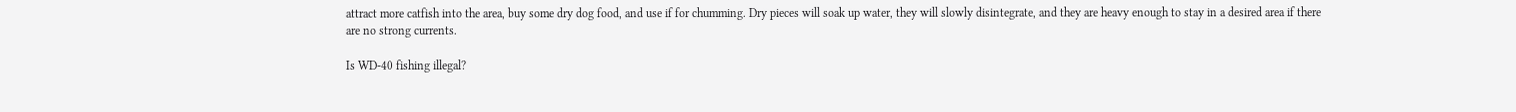attract more catfish into the area, buy some dry dog food, and use if for chumming. Dry pieces will soak up water, they will slowly disintegrate, and they are heavy enough to stay in a desired area if there are no strong currents.

Is WD-40 fishing illegal?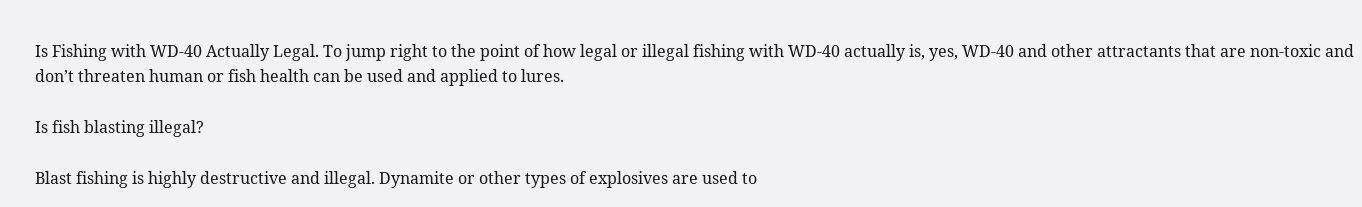Is Fishing with WD-40 Actually Legal. To jump right to the point of how legal or illegal fishing with WD-40 actually is, yes, WD-40 and other attractants that are non-toxic and don’t threaten human or fish health can be used and applied to lures.

Is fish blasting illegal?

Blast fishing is highly destructive and illegal. Dynamite or other types of explosives are used to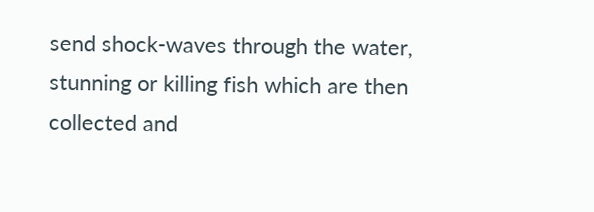send shock-waves through the water, stunning or killing fish which are then collected and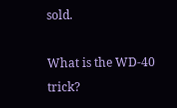sold.

What is the WD-40 trick?